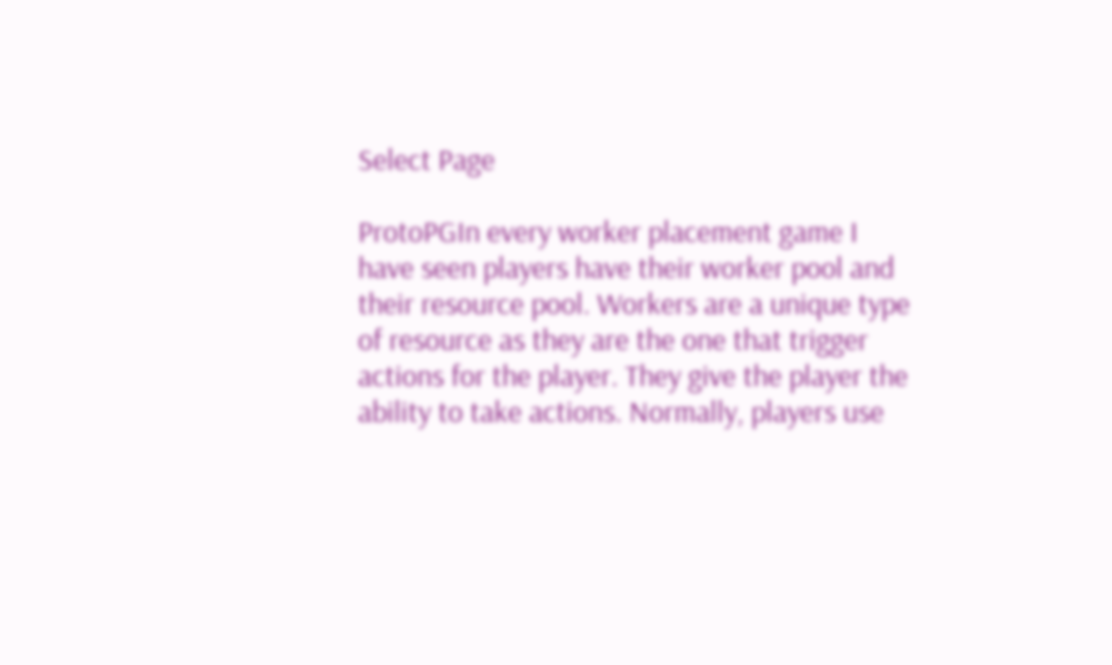Select Page

ProtoPGIn every worker placement game I have seen players have their worker pool and their resource pool. Workers are a unique type of resource as they are the one that trigger actions for the player. They give the player the ability to take actions. Normally, players use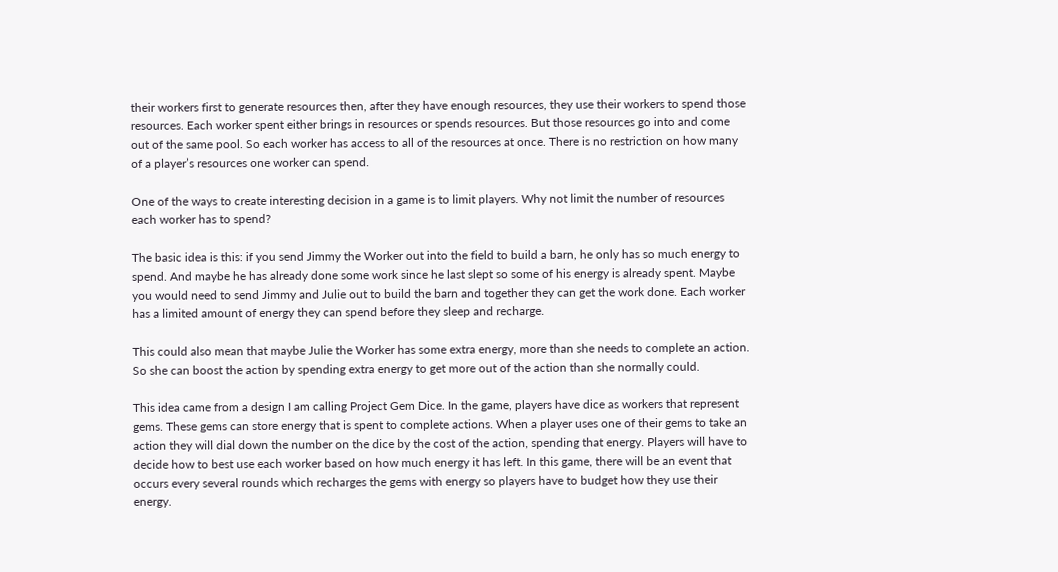their workers first to generate resources then, after they have enough resources, they use their workers to spend those resources. Each worker spent either brings in resources or spends resources. But those resources go into and come out of the same pool. So each worker has access to all of the resources at once. There is no restriction on how many of a player’s resources one worker can spend.

One of the ways to create interesting decision in a game is to limit players. Why not limit the number of resources each worker has to spend?

The basic idea is this: if you send Jimmy the Worker out into the field to build a barn, he only has so much energy to spend. And maybe he has already done some work since he last slept so some of his energy is already spent. Maybe you would need to send Jimmy and Julie out to build the barn and together they can get the work done. Each worker has a limited amount of energy they can spend before they sleep and recharge.

This could also mean that maybe Julie the Worker has some extra energy, more than she needs to complete an action. So she can boost the action by spending extra energy to get more out of the action than she normally could.

This idea came from a design I am calling Project Gem Dice. In the game, players have dice as workers that represent gems. These gems can store energy that is spent to complete actions. When a player uses one of their gems to take an action they will dial down the number on the dice by the cost of the action, spending that energy. Players will have to decide how to best use each worker based on how much energy it has left. In this game, there will be an event that occurs every several rounds which recharges the gems with energy so players have to budget how they use their energy.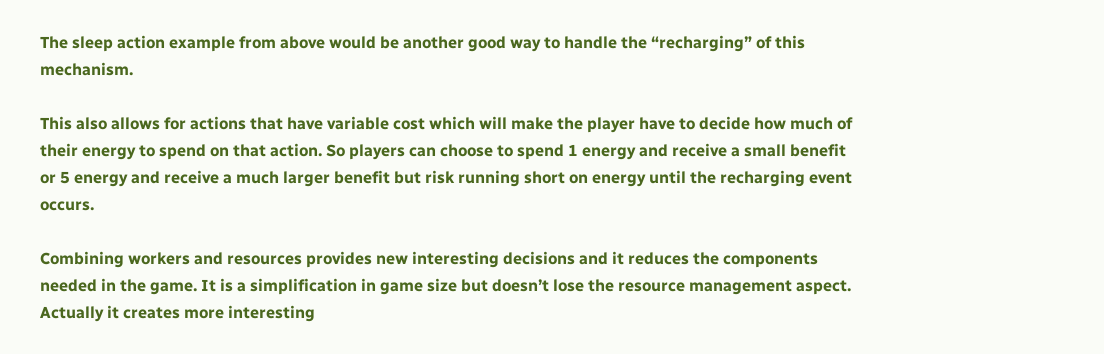The sleep action example from above would be another good way to handle the “recharging” of this mechanism.

This also allows for actions that have variable cost which will make the player have to decide how much of their energy to spend on that action. So players can choose to spend 1 energy and receive a small benefit or 5 energy and receive a much larger benefit but risk running short on energy until the recharging event occurs.

Combining workers and resources provides new interesting decisions and it reduces the components needed in the game. It is a simplification in game size but doesn’t lose the resource management aspect. Actually it creates more interesting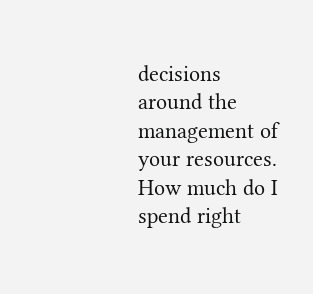decisions around the management of your resources. How much do I spend right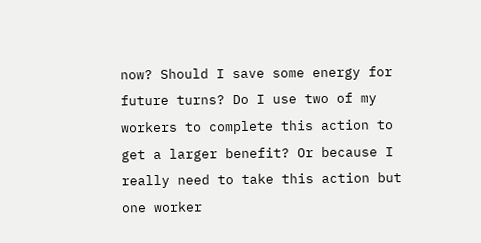now? Should I save some energy for future turns? Do I use two of my workers to complete this action to get a larger benefit? Or because I really need to take this action but one worker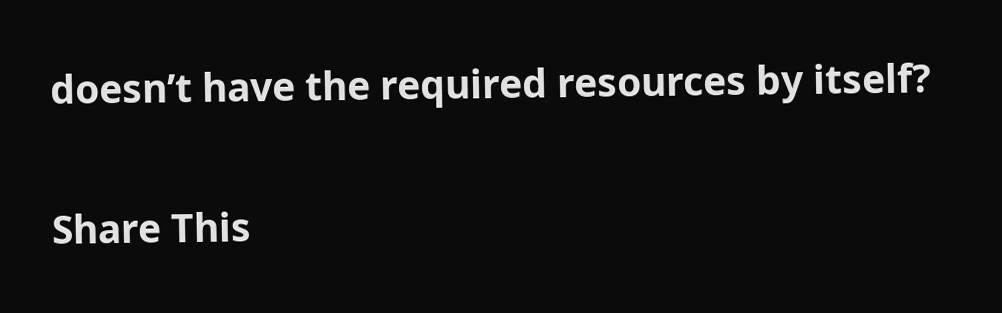doesn’t have the required resources by itself?

Share This